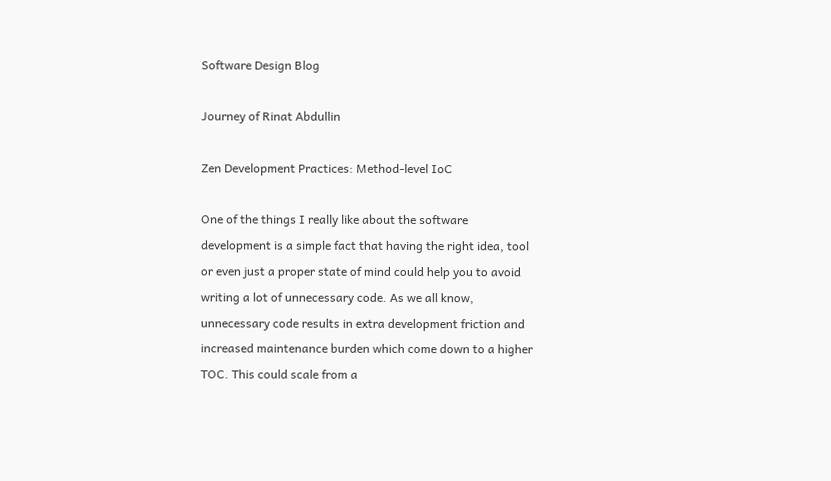Software Design Blog

Journey of Rinat Abdullin

Zen Development Practices: Method-level IoC

One of the things I really like about the software development is a simple fact that having the right idea, tool or even just a proper state of mind could help you to avoid writing a lot of unnecessary code. As we all know, unnecessary code results in extra development friction and increased maintenance burden which come down to a higher TOC. This could scale from a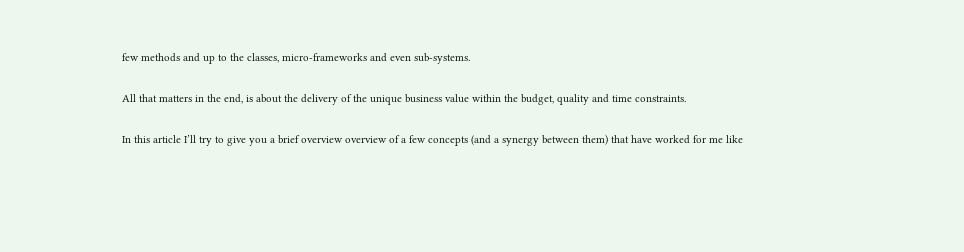few methods and up to the classes, micro-frameworks and even sub-systems.

All that matters in the end, is about the delivery of the unique business value within the budget, quality and time constraints.

In this article I’ll try to give you a brief overview overview of a few concepts (and a synergy between them) that have worked for me like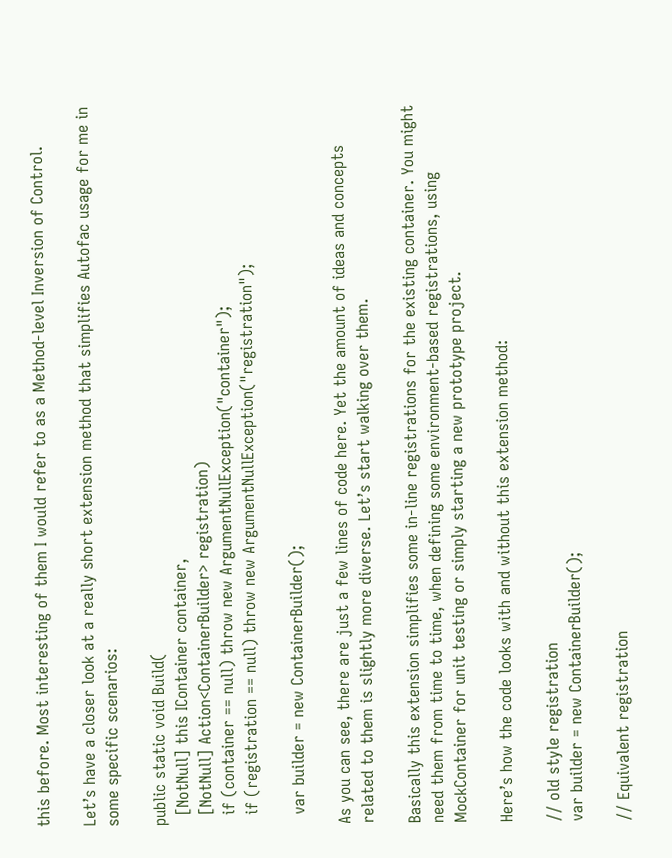this before. Most interesting of them I would refer to as a Method-level Inversion of Control.

Let’s have a closer look at a really short extension method that simplifies Autofac usage for me in some specific scenarios:

public static void Build(
  [NotNull] this IContainer container,
  [NotNull] Action<ContainerBuilder> registration)
  if (container == null) throw new ArgumentNullException("container");
  if (registration == null) throw new ArgumentNullException("registration");

  var builder = new ContainerBuilder();

As you can see, there are just a few lines of code here. Yet the amount of ideas and concepts related to them is slightly more diverse. Let’s start walking over them.

Basically this extension simplifies some in-line registrations for the existing container. You might need them from time to time, when defining some environment-based registrations, using MockContainer for unit testing or simply starting a new prototype project.

Here’s how the code looks with and without this extension method:

// old style registration
var builder = new ContainerBuilder();

// Equivalent registration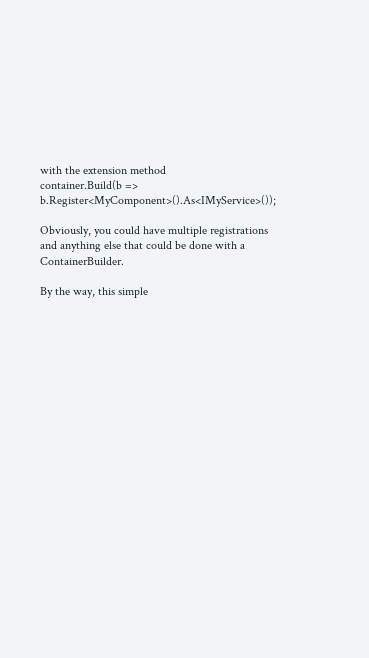with the extension method
container.Build(b => b.Register<MyComponent>().As<IMyService>());

Obviously, you could have multiple registrations and anything else that could be done with a ContainerBuilder.

By the way, this simple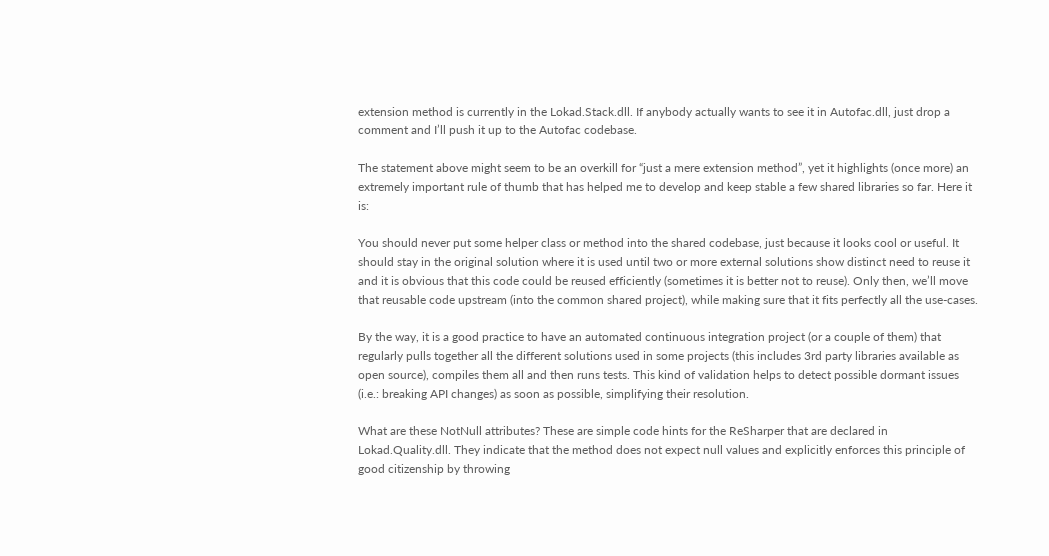extension method is currently in the Lokad.Stack.dll. If anybody actually wants to see it in Autofac.dll, just drop a comment and I’ll push it up to the Autofac codebase.

The statement above might seem to be an overkill for “just a mere extension method”, yet it highlights (once more) an extremely important rule of thumb that has helped me to develop and keep stable a few shared libraries so far. Here it is:

You should never put some helper class or method into the shared codebase, just because it looks cool or useful. It should stay in the original solution where it is used until two or more external solutions show distinct need to reuse it and it is obvious that this code could be reused efficiently (sometimes it is better not to reuse). Only then, we’ll move that reusable code upstream (into the common shared project), while making sure that it fits perfectly all the use-cases.

By the way, it is a good practice to have an automated continuous integration project (or a couple of them) that regularly pulls together all the different solutions used in some projects (this includes 3rd party libraries available as open source), compiles them all and then runs tests. This kind of validation helps to detect possible dormant issues (i.e.: breaking API changes) as soon as possible, simplifying their resolution.

What are these NotNull attributes? These are simple code hints for the ReSharper that are declared in Lokad.Quality.dll. They indicate that the method does not expect null values and explicitly enforces this principle of good citizenship by throwing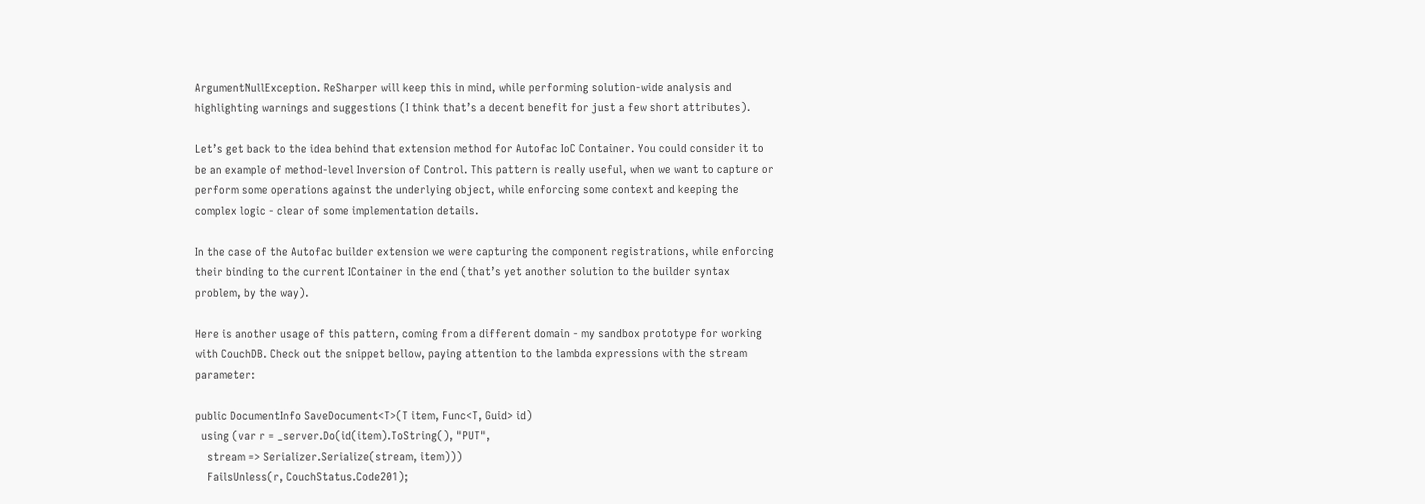ArgumentNullException. ReSharper will keep this in mind, while performing solution-wide analysis and highlighting warnings and suggestions (I think that’s a decent benefit for just a few short attributes).

Let’s get back to the idea behind that extension method for Autofac IoC Container. You could consider it to be an example of method-level Inversion of Control. This pattern is really useful, when we want to capture or perform some operations against the underlying object, while enforcing some context and keeping the complex logic - clear of some implementation details.

In the case of the Autofac builder extension we were capturing the component registrations, while enforcing their binding to the current IContainer in the end (that’s yet another solution to the builder syntax problem, by the way).

Here is another usage of this pattern, coming from a different domain - my sandbox prototype for working with CouchDB. Check out the snippet bellow, paying attention to the lambda expressions with the stream parameter:

public DocumentInfo SaveDocument<T>(T item, Func<T, Guid> id)
  using (var r = _server.Do(id(item).ToString(), "PUT",
    stream => Serializer.Serialize(stream, item)))
    FailsUnless(r, CouchStatus.Code201);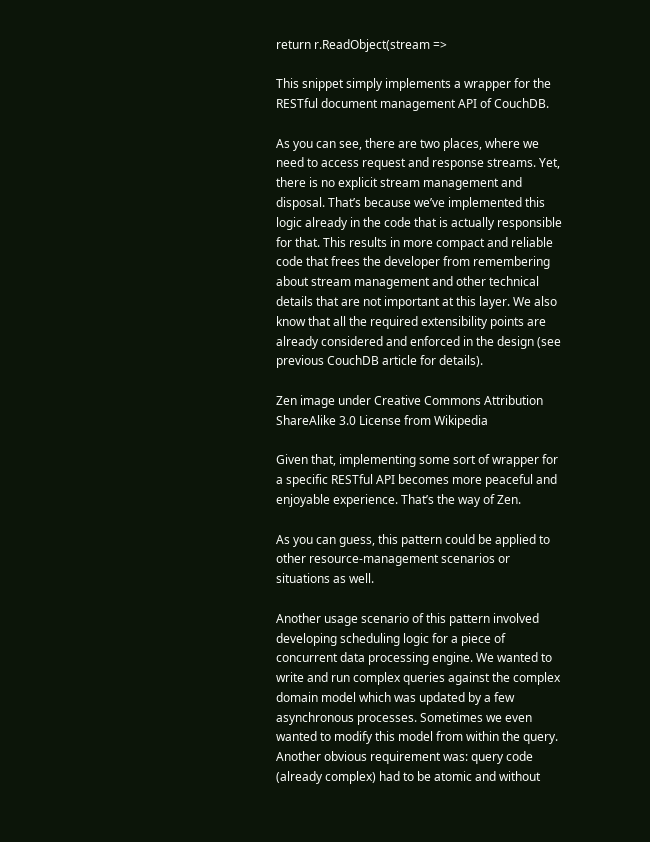return r.ReadObject(stream =>

This snippet simply implements a wrapper for the RESTful document management API of CouchDB.

As you can see, there are two places, where we need to access request and response streams. Yet, there is no explicit stream management and disposal. That’s because we’ve implemented this logic already in the code that is actually responsible for that. This results in more compact and reliable code that frees the developer from remembering about stream management and other technical details that are not important at this layer. We also know that all the required extensibility points are already considered and enforced in the design (see previous CouchDB article for details).

Zen image under Creative Commons Attribution ShareAlike 3.0 License from Wikipedia

Given that, implementing some sort of wrapper for a specific RESTful API becomes more peaceful and enjoyable experience. That’s the way of Zen.

As you can guess, this pattern could be applied to other resource-management scenarios or situations as well.

Another usage scenario of this pattern involved developing scheduling logic for a piece of concurrent data processing engine. We wanted to write and run complex queries against the complex domain model which was updated by a few asynchronous processes. Sometimes we even wanted to modify this model from within the query. Another obvious requirement was: query code (already complex) had to be atomic and without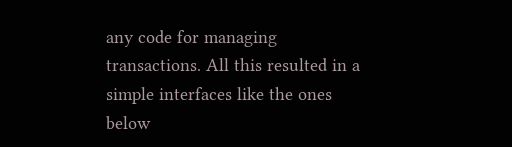any code for managing transactions. All this resulted in a simple interfaces like the ones below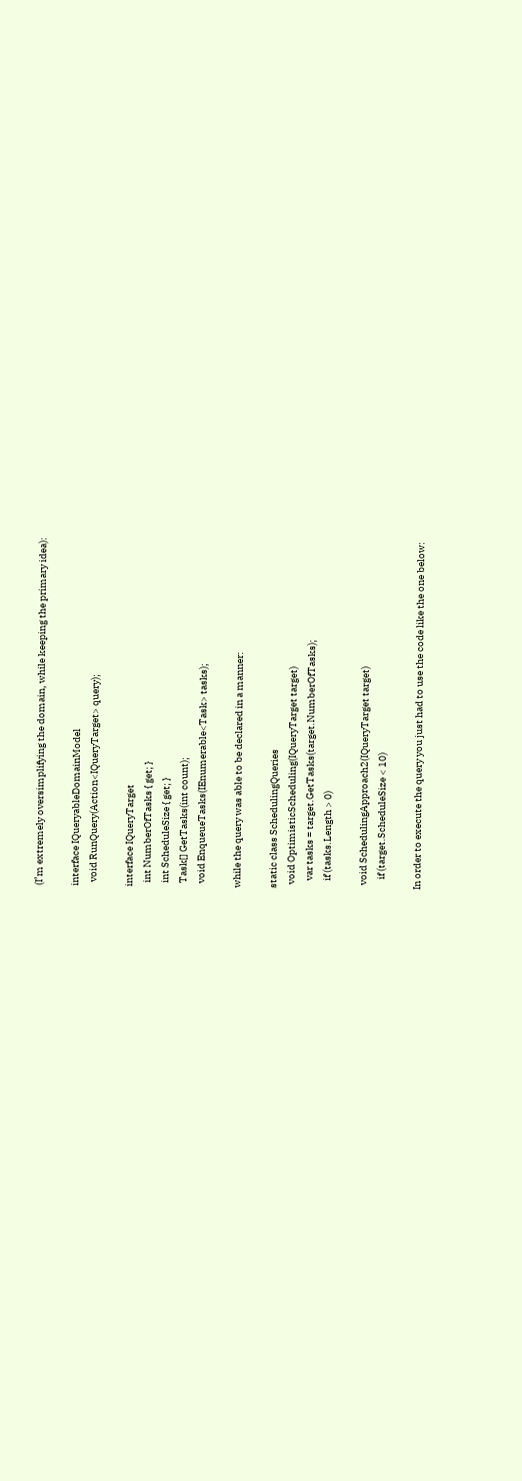(I’m extremely oversimplifying the domain, while keeping the primary idea):

interface IQueryableDomainModel
  void RunQuery(Action<IQueryTarget> query);

interface IQueryTarget
  int NumberOfTasks { get; }
  int ScheduleSize { get; }
  Task[] GetTasks(int count);
  void EnqueueTasks(IEnumerable<Task> tasks);

while the query was able to be declared in a manner:

static class SchedulingQueries
  void OptimisticScheduling(IQueryTarget target)
    var tasks = target.GetTasks(target.NumberOfTasks);
    if (tasks.Length > 0)

  void SchedulingApproach2(IQueryTarget target)
     if (target.ScheduleSize < 10)

In order to execute the query you just had to use the code like the one below: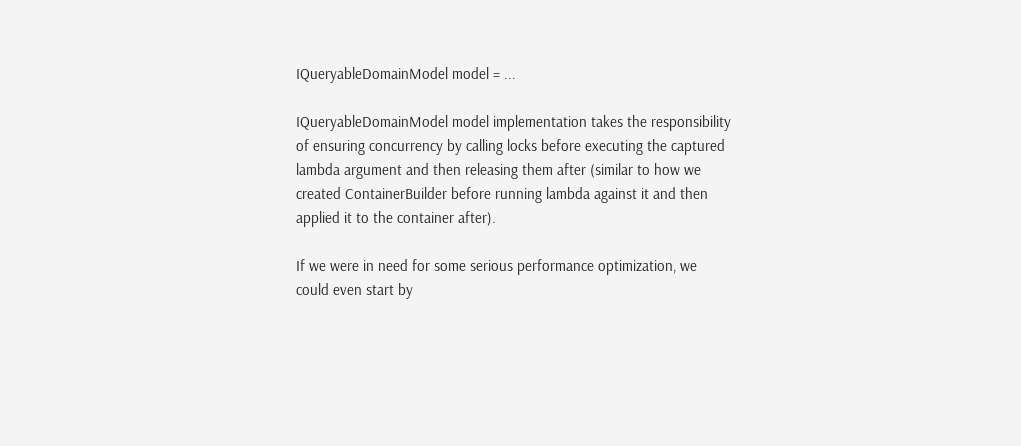IQueryableDomainModel model = ...

IQueryableDomainModel model implementation takes the responsibility of ensuring concurrency by calling locks before executing the captured lambda argument and then releasing them after (similar to how we created ContainerBuilder before running lambda against it and then applied it to the container after).

If we were in need for some serious performance optimization, we could even start by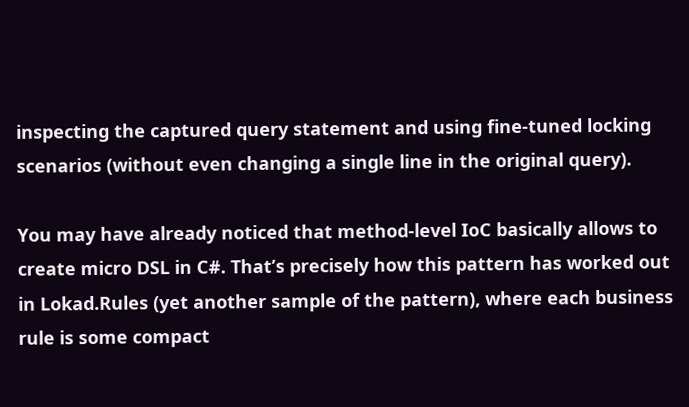inspecting the captured query statement and using fine-tuned locking scenarios (without even changing a single line in the original query).

You may have already noticed that method-level IoC basically allows to create micro DSL in C#. That’s precisely how this pattern has worked out in Lokad.Rules (yet another sample of the pattern), where each business rule is some compact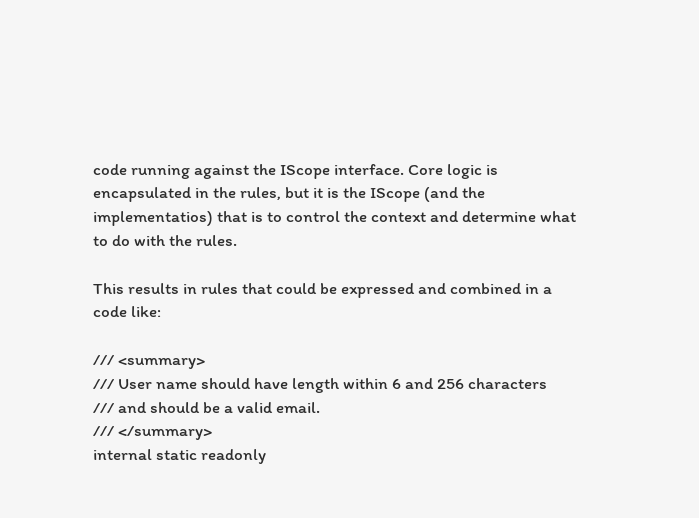code running against the IScope interface. Core logic is encapsulated in the rules, but it is the IScope (and the implementatios) that is to control the context and determine what to do with the rules.

This results in rules that could be expressed and combined in a code like:

/// <summary>
/// User name should have length within 6 and 256 characters
/// and should be a valid email.
/// </summary>
internal static readonly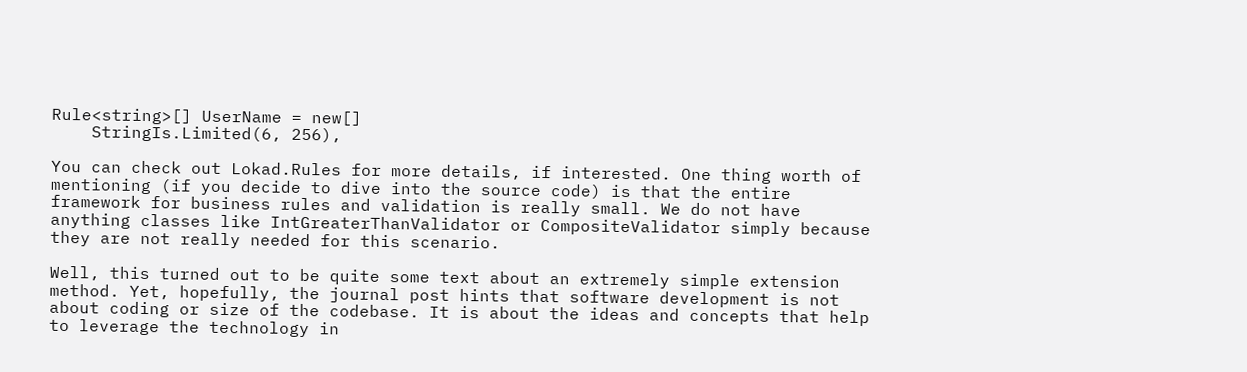Rule<string>[] UserName = new[]
    StringIs.Limited(6, 256),

You can check out Lokad.Rules for more details, if interested. One thing worth of mentioning (if you decide to dive into the source code) is that the entire framework for business rules and validation is really small. We do not have anything classes like IntGreaterThanValidator or CompositeValidator simply because they are not really needed for this scenario.

Well, this turned out to be quite some text about an extremely simple extension method. Yet, hopefully, the journal post hints that software development is not about coding or size of the codebase. It is about the ideas and concepts that help to leverage the technology in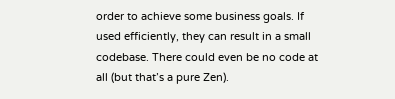order to achieve some business goals. If used efficiently, they can result in a small codebase. There could even be no code at all (but that’s a pure Zen).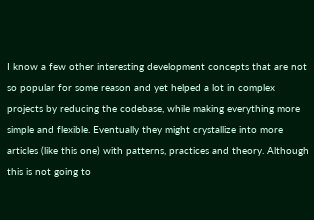I know a few other interesting development concepts that are not so popular for some reason and yet helped a lot in complex projects by reducing the codebase, while making everything more simple and flexible. Eventually they might crystallize into more articles (like this one) with patterns, practices and theory. Although this is not going to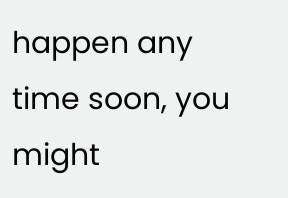happen any time soon, you might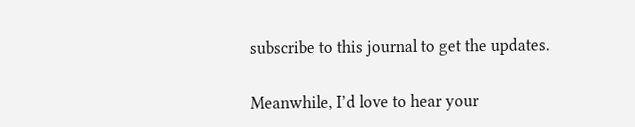subscribe to this journal to get the updates.

Meanwhile, I’d love to hear your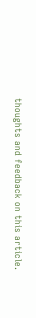thoughts and feedback on this article.